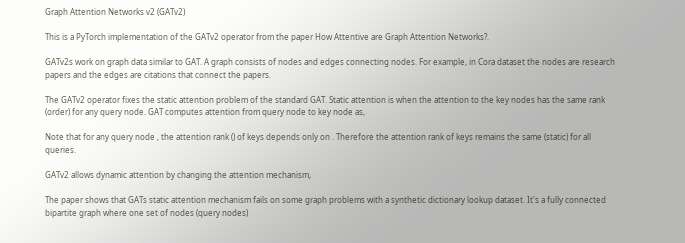Graph Attention Networks v2 (GATv2)

This is a PyTorch implementation of the GATv2 operator from the paper How Attentive are Graph Attention Networks?.

GATv2s work on graph data similar to GAT. A graph consists of nodes and edges connecting nodes. For example, in Cora dataset the nodes are research papers and the edges are citations that connect the papers.

The GATv2 operator fixes the static attention problem of the standard GAT. Static attention is when the attention to the key nodes has the same rank (order) for any query node. GAT computes attention from query node to key node as,

Note that for any query node , the attention rank () of keys depends only on . Therefore the attention rank of keys remains the same (static) for all queries.

GATv2 allows dynamic attention by changing the attention mechanism,

The paper shows that GATs static attention mechanism fails on some graph problems with a synthetic dictionary lookup dataset. It's a fully connected bipartite graph where one set of nodes (query nodes)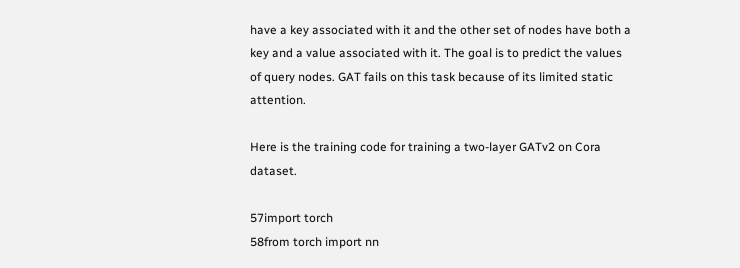have a key associated with it and the other set of nodes have both a key and a value associated with it. The goal is to predict the values of query nodes. GAT fails on this task because of its limited static attention.

Here is the training code for training a two-layer GATv2 on Cora dataset.

57import torch
58from torch import nn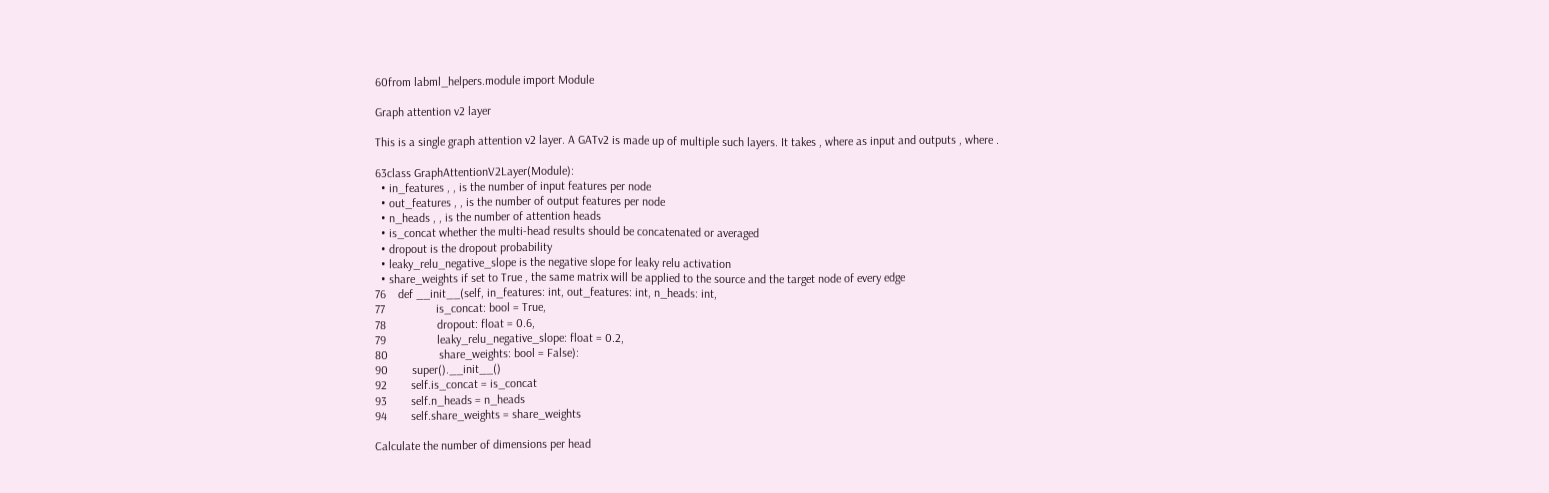60from labml_helpers.module import Module

Graph attention v2 layer

This is a single graph attention v2 layer. A GATv2 is made up of multiple such layers. It takes , where as input and outputs , where .

63class GraphAttentionV2Layer(Module):
  • in_features , , is the number of input features per node
  • out_features , , is the number of output features per node
  • n_heads , , is the number of attention heads
  • is_concat whether the multi-head results should be concatenated or averaged
  • dropout is the dropout probability
  • leaky_relu_negative_slope is the negative slope for leaky relu activation
  • share_weights if set to True , the same matrix will be applied to the source and the target node of every edge
76    def __init__(self, in_features: int, out_features: int, n_heads: int,
77                 is_concat: bool = True,
78                 dropout: float = 0.6,
79                 leaky_relu_negative_slope: float = 0.2,
80                 share_weights: bool = False):
90        super().__init__()
92        self.is_concat = is_concat
93        self.n_heads = n_heads
94        self.share_weights = share_weights

Calculate the number of dimensions per head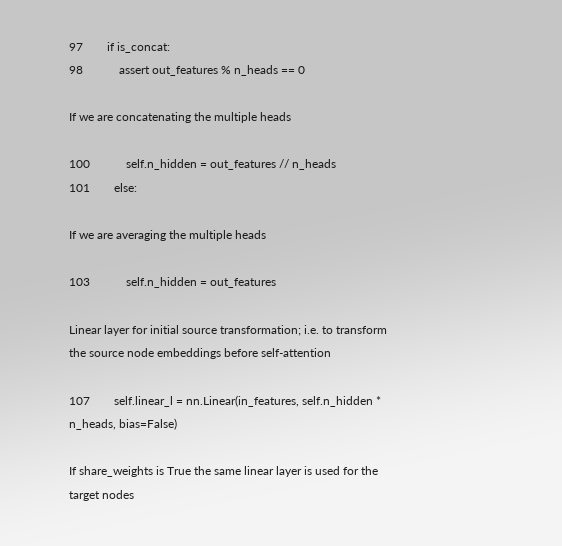97        if is_concat:
98            assert out_features % n_heads == 0

If we are concatenating the multiple heads

100            self.n_hidden = out_features // n_heads
101        else:

If we are averaging the multiple heads

103            self.n_hidden = out_features

Linear layer for initial source transformation; i.e. to transform the source node embeddings before self-attention

107        self.linear_l = nn.Linear(in_features, self.n_hidden * n_heads, bias=False)

If share_weights is True the same linear layer is used for the target nodes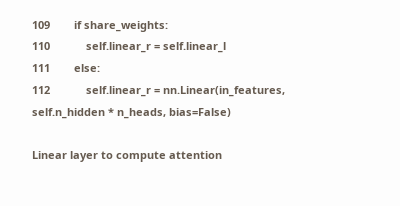109        if share_weights:
110            self.linear_r = self.linear_l
111        else:
112            self.linear_r = nn.Linear(in_features, self.n_hidden * n_heads, bias=False)

Linear layer to compute attention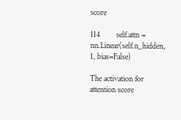score

114        self.attn = nn.Linear(self.n_hidden, 1, bias=False)

The activation for attention score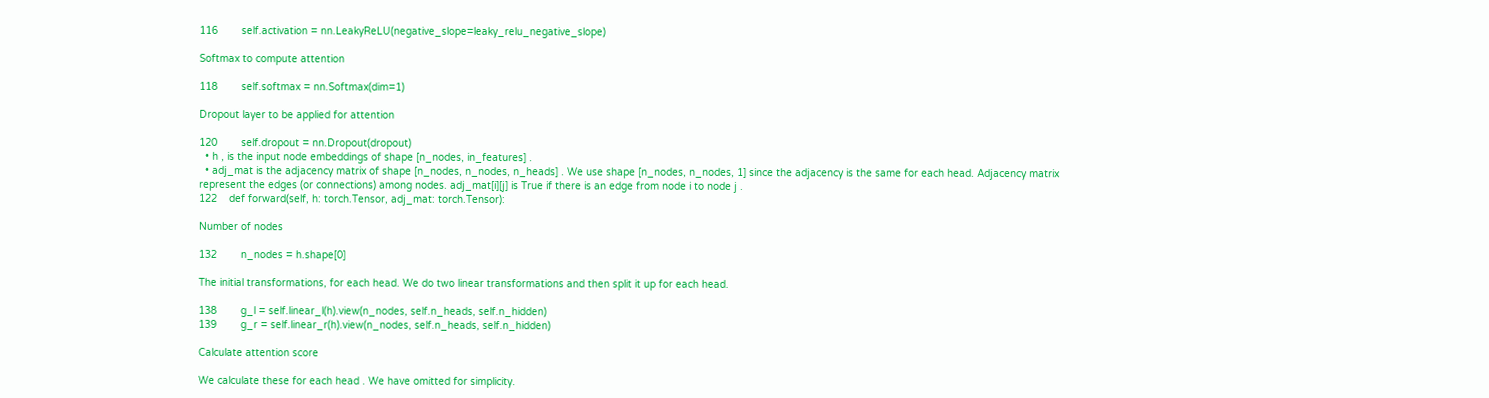116        self.activation = nn.LeakyReLU(negative_slope=leaky_relu_negative_slope)

Softmax to compute attention

118        self.softmax = nn.Softmax(dim=1)

Dropout layer to be applied for attention

120        self.dropout = nn.Dropout(dropout)
  • h , is the input node embeddings of shape [n_nodes, in_features] .
  • adj_mat is the adjacency matrix of shape [n_nodes, n_nodes, n_heads] . We use shape [n_nodes, n_nodes, 1] since the adjacency is the same for each head. Adjacency matrix represent the edges (or connections) among nodes. adj_mat[i][j] is True if there is an edge from node i to node j .
122    def forward(self, h: torch.Tensor, adj_mat: torch.Tensor):

Number of nodes

132        n_nodes = h.shape[0]

The initial transformations, for each head. We do two linear transformations and then split it up for each head.

138        g_l = self.linear_l(h).view(n_nodes, self.n_heads, self.n_hidden)
139        g_r = self.linear_r(h).view(n_nodes, self.n_heads, self.n_hidden)

Calculate attention score

We calculate these for each head . We have omitted for simplicity.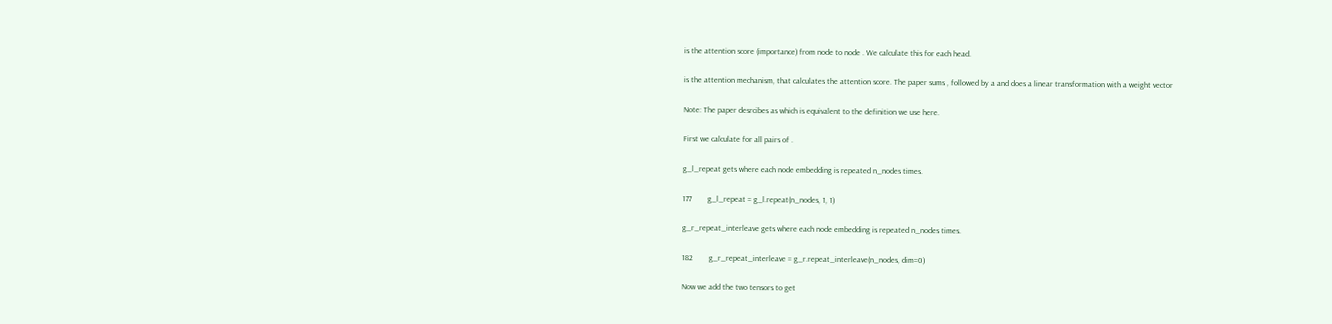is the attention score (importance) from node to node . We calculate this for each head.

is the attention mechanism, that calculates the attention score. The paper sums , followed by a and does a linear transformation with a weight vector

Note: The paper desrcibes as which is equivalent to the definition we use here.

First we calculate for all pairs of .

g_l_repeat gets where each node embedding is repeated n_nodes times.

177        g_l_repeat = g_l.repeat(n_nodes, 1, 1)

g_r_repeat_interleave gets where each node embedding is repeated n_nodes times.

182        g_r_repeat_interleave = g_r.repeat_interleave(n_nodes, dim=0)

Now we add the two tensors to get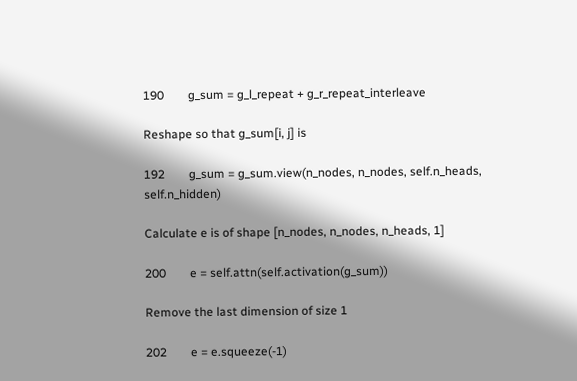190        g_sum = g_l_repeat + g_r_repeat_interleave

Reshape so that g_sum[i, j] is

192        g_sum = g_sum.view(n_nodes, n_nodes, self.n_heads, self.n_hidden)

Calculate e is of shape [n_nodes, n_nodes, n_heads, 1]

200        e = self.attn(self.activation(g_sum))

Remove the last dimension of size 1

202        e = e.squeeze(-1)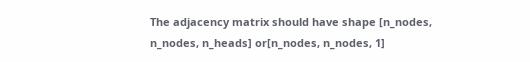The adjacency matrix should have shape [n_nodes, n_nodes, n_heads] or[n_nodes, n_nodes, 1]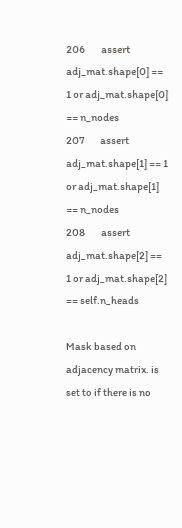206        assert adj_mat.shape[0] == 1 or adj_mat.shape[0] == n_nodes
207        assert adj_mat.shape[1] == 1 or adj_mat.shape[1] == n_nodes
208        assert adj_mat.shape[2] == 1 or adj_mat.shape[2] == self.n_heads

Mask based on adjacency matrix. is set to if there is no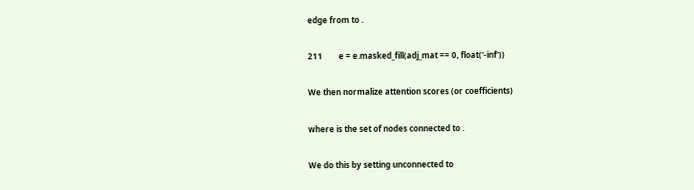edge from to .

211        e = e.masked_fill(adj_mat == 0, float('-inf'))

We then normalize attention scores (or coefficients)

where is the set of nodes connected to .

We do this by setting unconnected to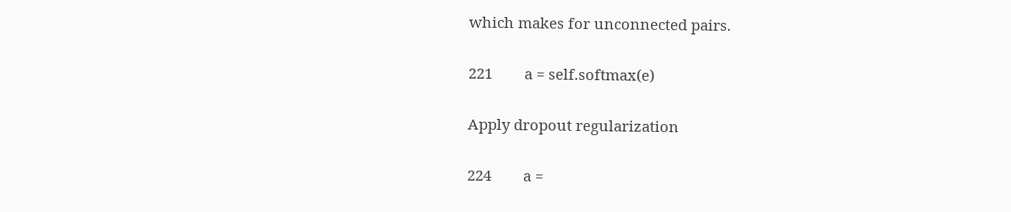which makes for unconnected pairs.

221        a = self.softmax(e)

Apply dropout regularization

224        a =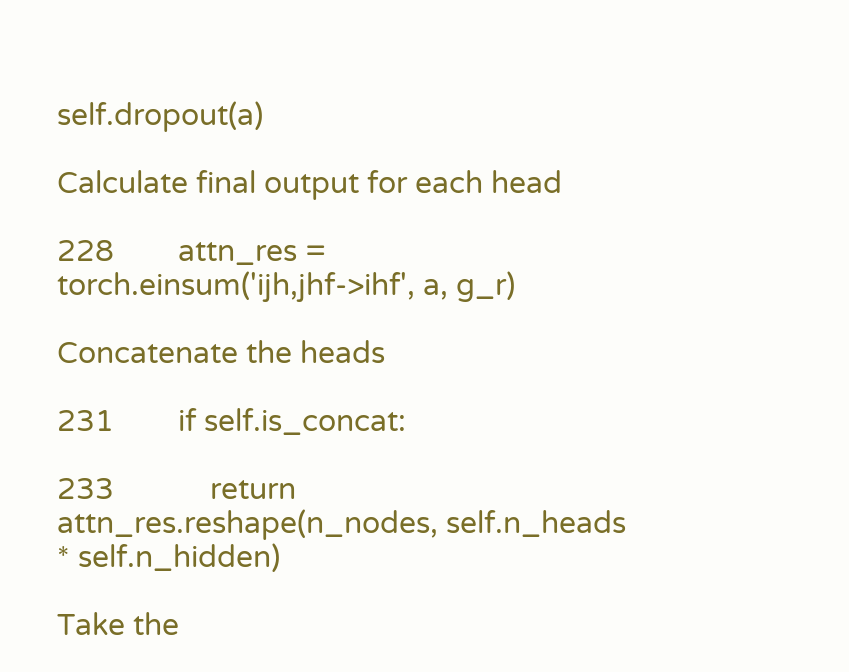self.dropout(a)

Calculate final output for each head

228        attn_res = torch.einsum('ijh,jhf->ihf', a, g_r)

Concatenate the heads

231        if self.is_concat:

233            return attn_res.reshape(n_nodes, self.n_heads * self.n_hidden)

Take the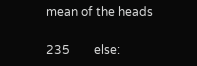mean of the heads

235        else: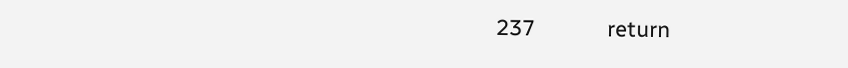237            return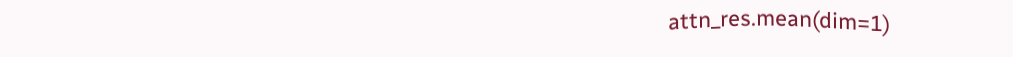attn_res.mean(dim=1)